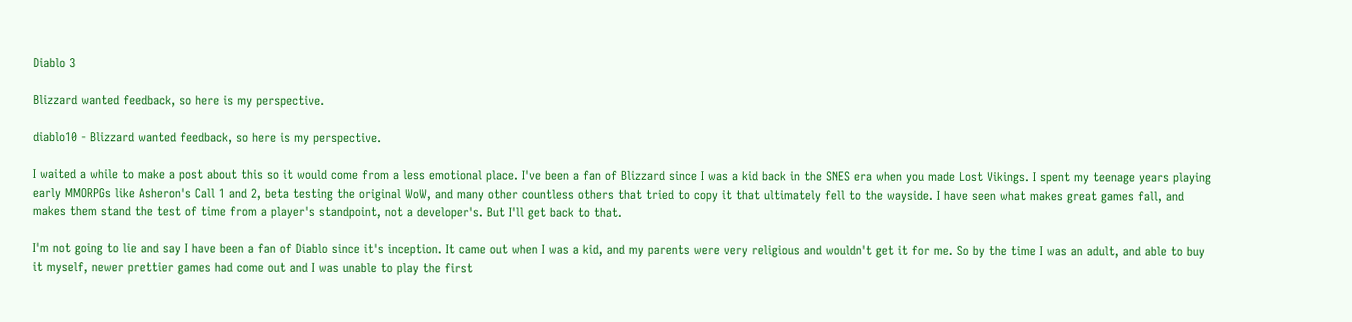Diablo 3

Blizzard wanted feedback, so here is my perspective.

diablo10 - Blizzard wanted feedback, so here is my perspective.

I waited a while to make a post about this so it would come from a less emotional place. I've been a fan of Blizzard since I was a kid back in the SNES era when you made Lost Vikings. I spent my teenage years playing early MMORPGs like Asheron's Call 1 and 2, beta testing the original WoW, and many other countless others that tried to copy it that ultimately fell to the wayside. I have seen what makes great games fall, and makes them stand the test of time from a player's standpoint, not a developer's. But I'll get back to that.

I'm not going to lie and say I have been a fan of Diablo since it's inception. It came out when I was a kid, and my parents were very religious and wouldn't get it for me. So by the time I was an adult, and able to buy it myself, newer prettier games had come out and I was unable to play the first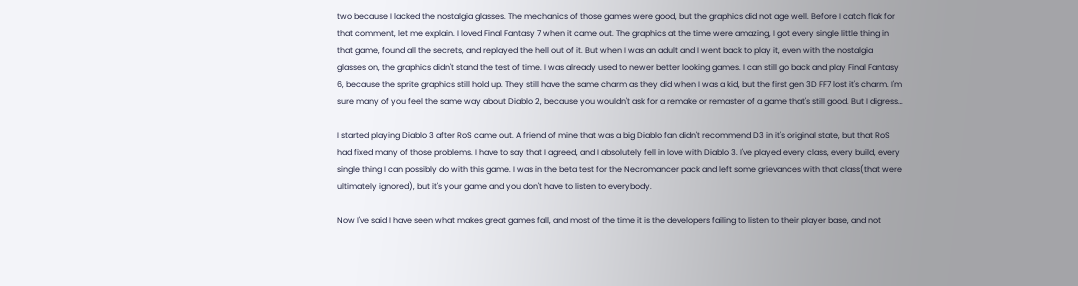two because I lacked the nostalgia glasses. The mechanics of those games were good, but the graphics did not age well. Before I catch flak for that comment, let me explain. I loved Final Fantasy 7 when it came out. The graphics at the time were amazing, I got every single little thing in that game, found all the secrets, and replayed the hell out of it. But when I was an adult and I went back to play it, even with the nostalgia glasses on, the graphics didn't stand the test of time. I was already used to newer better looking games. I can still go back and play Final Fantasy 6, because the sprite graphics still hold up. They still have the same charm as they did when I was a kid, but the first gen 3D FF7 lost it's charm. I'm sure many of you feel the same way about Diablo 2, because you wouldn't ask for a remake or remaster of a game that's still good. But I digress…

I started playing Diablo 3 after RoS came out. A friend of mine that was a big Diablo fan didn't recommend D3 in it's original state, but that RoS had fixed many of those problems. I have to say that I agreed, and I absolutely fell in love with Diablo 3. I've played every class, every build, every single thing I can possibly do with this game. I was in the beta test for the Necromancer pack and left some grievances with that class(that were ultimately ignored), but it's your game and you don't have to listen to everybody.

Now I've said I have seen what makes great games fall, and most of the time it is the developers failing to listen to their player base, and not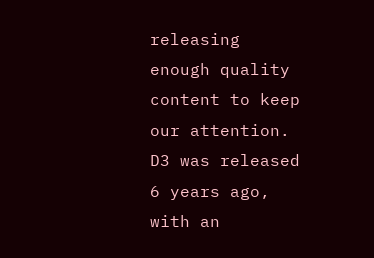releasing enough quality content to keep our attention. D3 was released 6 years ago, with an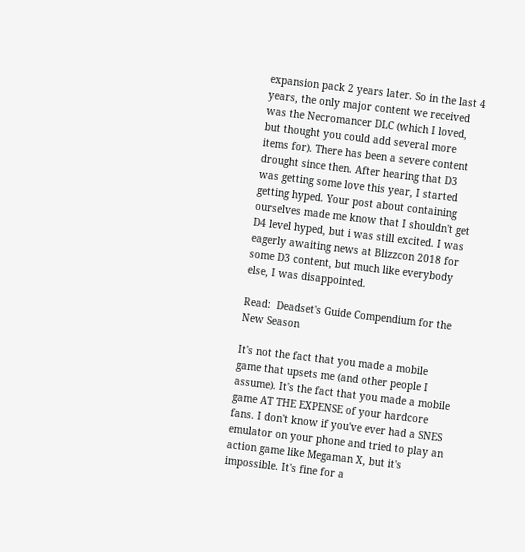expansion pack 2 years later. So in the last 4 years, the only major content we received was the Necromancer DLC (which I loved, but thought you could add several more items for). There has been a severe content drought since then. After hearing that D3 was getting some love this year, I started getting hyped. Your post about containing ourselves made me know that I shouldn't get D4 level hyped, but i was still excited. I was eagerly awaiting news at Blizzcon 2018 for some D3 content, but much like everybody else, I was disappointed.

Read:  Deadset's Guide Compendium for the New Season

It's not the fact that you made a mobile game that upsets me (and other people I assume). It's the fact that you made a mobile game AT THE EXPENSE of your hardcore fans. I don't know if you've ever had a SNES emulator on your phone and tried to play an action game like Megaman X, but it's impossible. It's fine for a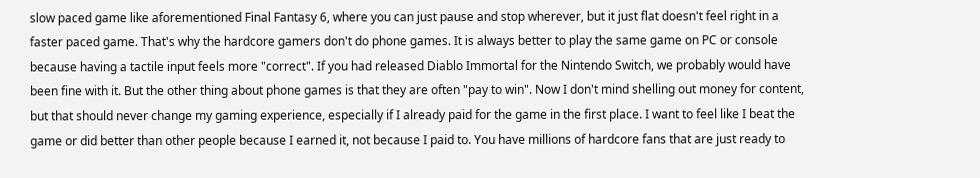slow paced game like aforementioned Final Fantasy 6, where you can just pause and stop wherever, but it just flat doesn't feel right in a faster paced game. That's why the hardcore gamers don't do phone games. It is always better to play the same game on PC or console because having a tactile input feels more "correct". If you had released Diablo Immortal for the Nintendo Switch, we probably would have been fine with it. But the other thing about phone games is that they are often "pay to win". Now I don't mind shelling out money for content, but that should never change my gaming experience, especially if I already paid for the game in the first place. I want to feel like I beat the game or did better than other people because I earned it, not because I paid to. You have millions of hardcore fans that are just ready to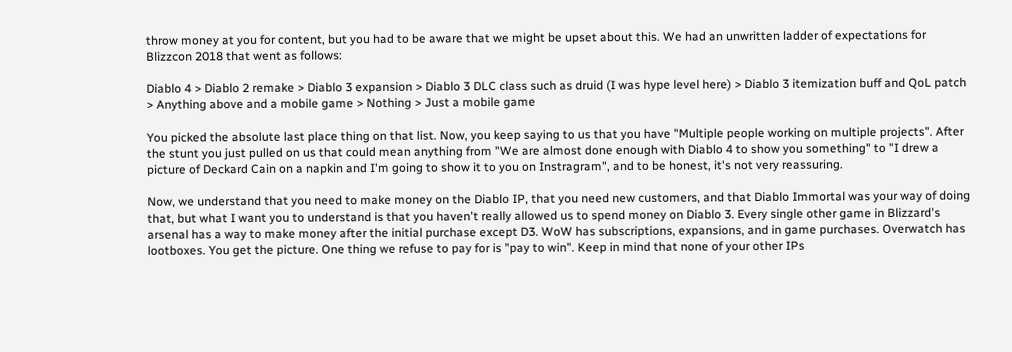throw money at you for content, but you had to be aware that we might be upset about this. We had an unwritten ladder of expectations for Blizzcon 2018 that went as follows:

Diablo 4 > Diablo 2 remake > Diablo 3 expansion > Diablo 3 DLC class such as druid (I was hype level here) > Diablo 3 itemization buff and QoL patch > Anything above and a mobile game > Nothing > Just a mobile game

You picked the absolute last place thing on that list. Now, you keep saying to us that you have "Multiple people working on multiple projects". After the stunt you just pulled on us that could mean anything from "We are almost done enough with Diablo 4 to show you something" to "I drew a picture of Deckard Cain on a napkin and I'm going to show it to you on Instragram", and to be honest, it's not very reassuring.

Now, we understand that you need to make money on the Diablo IP, that you need new customers, and that Diablo Immortal was your way of doing that, but what I want you to understand is that you haven't really allowed us to spend money on Diablo 3. Every single other game in Blizzard's arsenal has a way to make money after the initial purchase except D3. WoW has subscriptions, expansions, and in game purchases. Overwatch has lootboxes. You get the picture. One thing we refuse to pay for is "pay to win". Keep in mind that none of your other IPs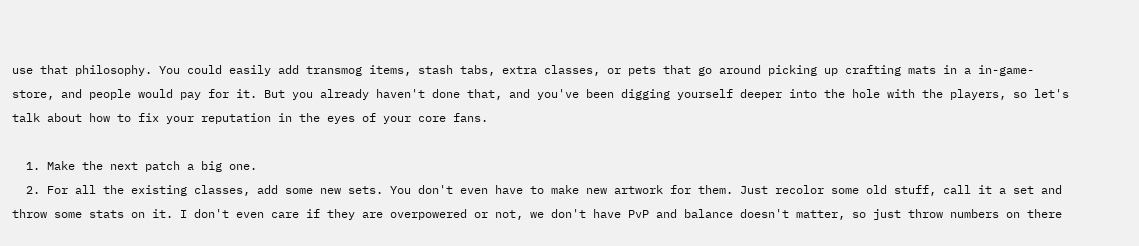use that philosophy. You could easily add transmog items, stash tabs, extra classes, or pets that go around picking up crafting mats in a in-game-store, and people would pay for it. But you already haven't done that, and you've been digging yourself deeper into the hole with the players, so let's talk about how to fix your reputation in the eyes of your core fans.

  1. Make the next patch a big one.
  2. For all the existing classes, add some new sets. You don't even have to make new artwork for them. Just recolor some old stuff, call it a set and throw some stats on it. I don't even care if they are overpowered or not, we don't have PvP and balance doesn't matter, so just throw numbers on there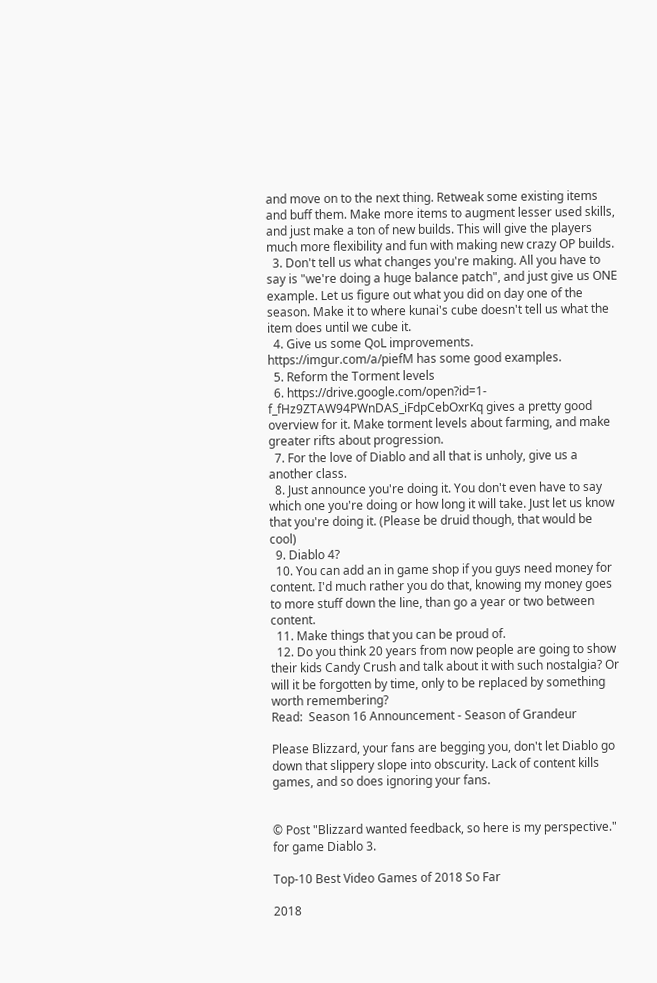and move on to the next thing. Retweak some existing items and buff them. Make more items to augment lesser used skills, and just make a ton of new builds. This will give the players much more flexibility and fun with making new crazy OP builds.
  3. Don't tell us what changes you're making. All you have to say is "we're doing a huge balance patch", and just give us ONE example. Let us figure out what you did on day one of the season. Make it to where kunai's cube doesn't tell us what the item does until we cube it.
  4. Give us some QoL improvements. https://imgur.com/a/piefM has some good examples.
  5. Reform the Torment levels
  6. https://drive.google.com/open?id=1-f_fHz9ZTAW94PWnDAS_iFdpCebOxrKq gives a pretty good overview for it. Make torment levels about farming, and make greater rifts about progression.
  7. For the love of Diablo and all that is unholy, give us a another class.
  8. Just announce you're doing it. You don't even have to say which one you're doing or how long it will take. Just let us know that you're doing it. (Please be druid though, that would be cool)
  9. Diablo 4?
  10. You can add an in game shop if you guys need money for content. I'd much rather you do that, knowing my money goes to more stuff down the line, than go a year or two between content.
  11. Make things that you can be proud of.
  12. Do you think 20 years from now people are going to show their kids Candy Crush and talk about it with such nostalgia? Or will it be forgotten by time, only to be replaced by something worth remembering?
Read:  Season 16 Announcement - Season of Grandeur

Please Blizzard, your fans are begging you, don't let Diablo go down that slippery slope into obscurity. Lack of content kills games, and so does ignoring your fans.


© Post "Blizzard wanted feedback, so here is my perspective." for game Diablo 3.

Top-10 Best Video Games of 2018 So Far

2018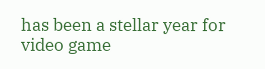has been a stellar year for video game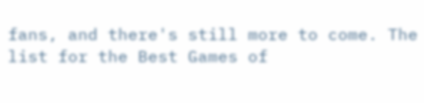fans, and there's still more to come. The list for the Best Games of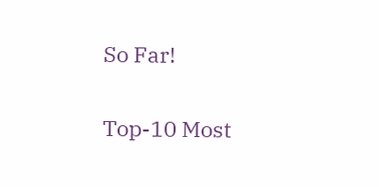So Far!

Top-10 Most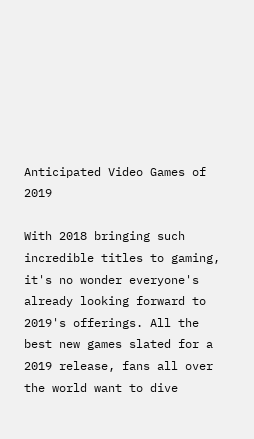Anticipated Video Games of 2019

With 2018 bringing such incredible titles to gaming, it's no wonder everyone's already looking forward to 2019's offerings. All the best new games slated for a 2019 release, fans all over the world want to dive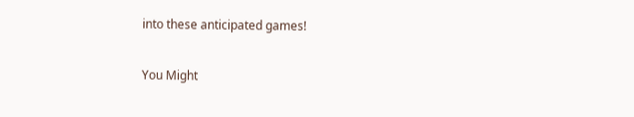into these anticipated games!

You Might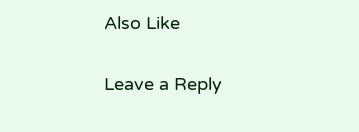Also Like

Leave a Reply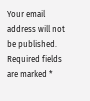Your email address will not be published. Required fields are marked *